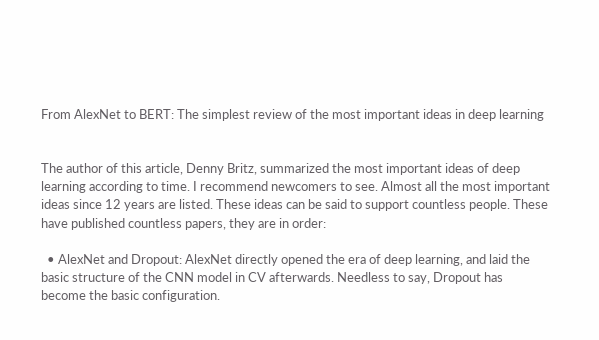From AlexNet to BERT: The simplest review of the most important ideas in deep learning


The author of this article, Denny Britz, summarized the most important ideas of deep learning according to time. I recommend newcomers to see. Almost all the most important ideas since 12 years are listed. These ideas can be said to support countless people. These have published countless papers, they are in order:

  • AlexNet and Dropout: AlexNet directly opened the era of deep learning, and laid the basic structure of the CNN model in CV afterwards. Needless to say, Dropout has become the basic configuration.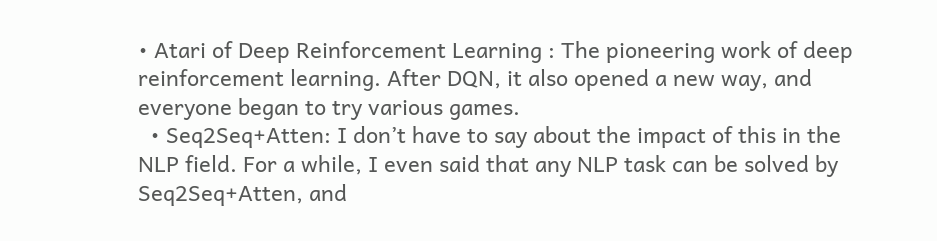• Atari of Deep Reinforcement Learning : The pioneering work of deep reinforcement learning. After DQN, it also opened a new way, and everyone began to try various games.
  • Seq2Seq+Atten: I don’t have to say about the impact of this in the NLP field. For a while, I even said that any NLP task can be solved by Seq2Seq+Atten, and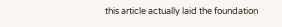this article actually laid the foundation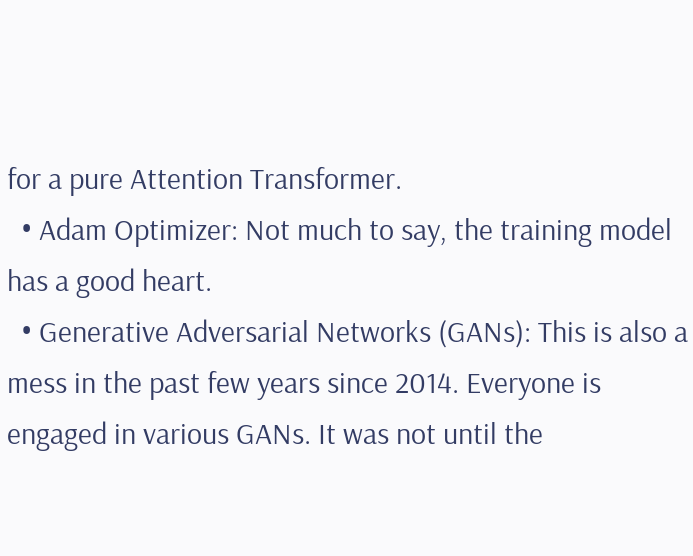for a pure Attention Transformer.
  • Adam Optimizer: Not much to say, the training model has a good heart.
  • Generative Adversarial Networks (GANs): This is also a mess in the past few years since 2014. Everyone is engaged in various GANs. It was not until the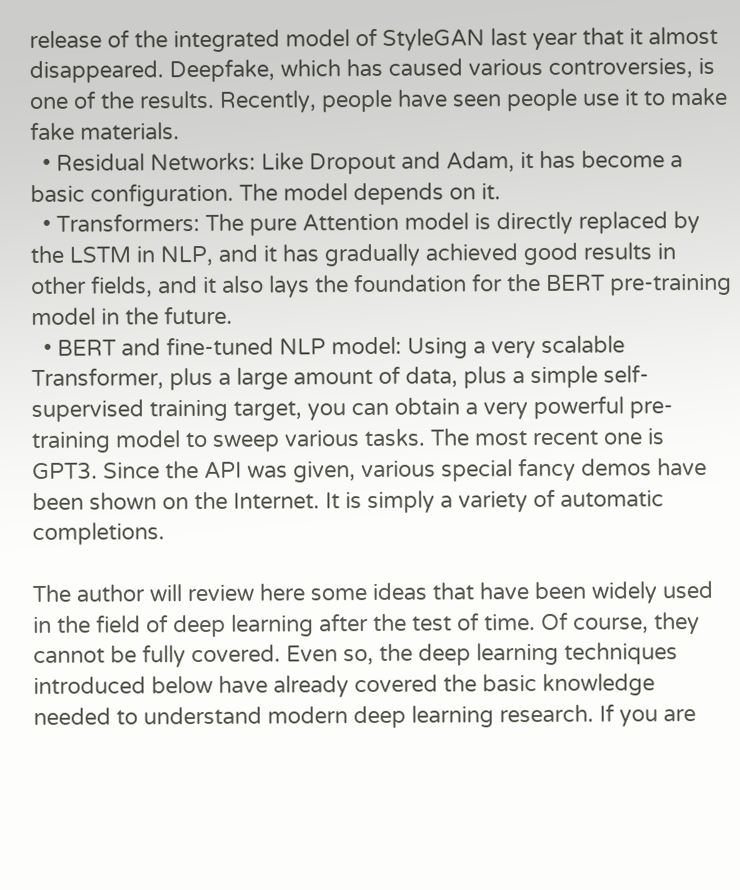release of the integrated model of StyleGAN last year that it almost disappeared. Deepfake, which has caused various controversies, is one of the results. Recently, people have seen people use it to make fake materials.
  • Residual Networks: Like Dropout and Adam, it has become a basic configuration. The model depends on it.
  • Transformers: The pure Attention model is directly replaced by the LSTM in NLP, and it has gradually achieved good results in other fields, and it also lays the foundation for the BERT pre-training model in the future.
  • BERT and fine-tuned NLP model: Using a very scalable Transformer, plus a large amount of data, plus a simple self-supervised training target, you can obtain a very powerful pre-training model to sweep various tasks. The most recent one is GPT3. Since the API was given, various special fancy demos have been shown on the Internet. It is simply a variety of automatic completions.

The author will review here some ideas that have been widely used in the field of deep learning after the test of time. Of course, they cannot be fully covered. Even so, the deep learning techniques introduced below have already covered the basic knowledge needed to understand modern deep learning research. If you are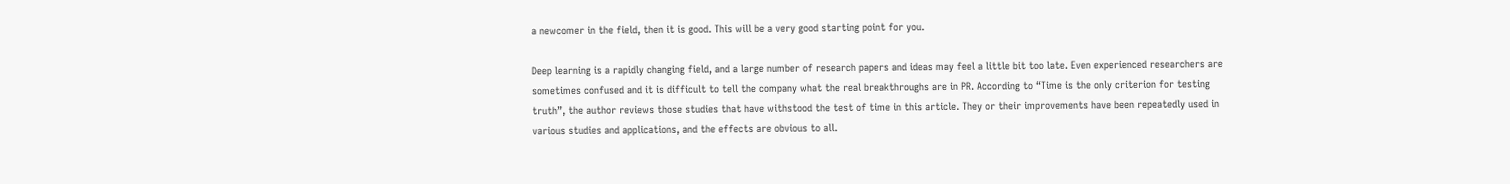a newcomer in the field, then it is good. This will be a very good starting point for you.

Deep learning is a rapidly changing field, and a large number of research papers and ideas may feel a little bit too late. Even experienced researchers are sometimes confused and it is difficult to tell the company what the real breakthroughs are in PR. According to “Time is the only criterion for testing truth”, the author reviews those studies that have withstood the test of time in this article. They or their improvements have been repeatedly used in various studies and applications, and the effects are obvious to all.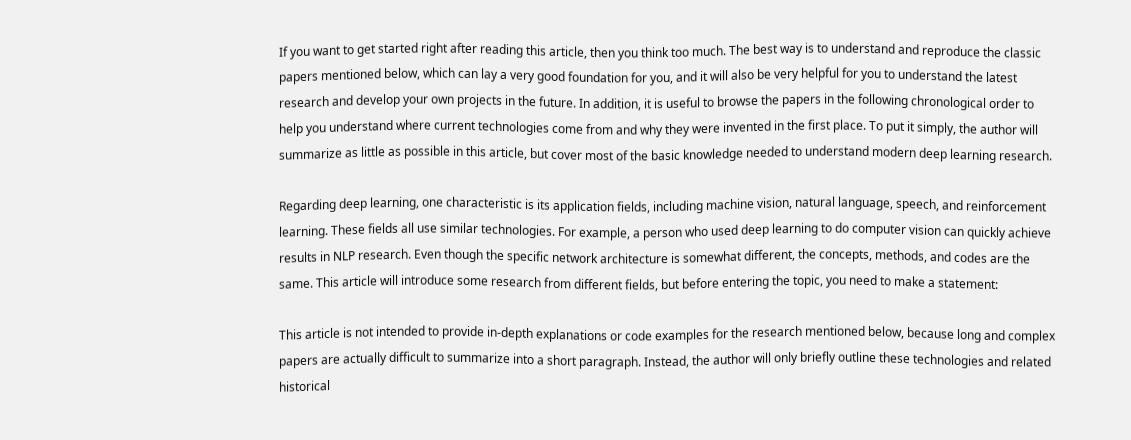If you want to get started right after reading this article, then you think too much. The best way is to understand and reproduce the classic papers mentioned below, which can lay a very good foundation for you, and it will also be very helpful for you to understand the latest research and develop your own projects in the future. In addition, it is useful to browse the papers in the following chronological order to help you understand where current technologies come from and why they were invented in the first place. To put it simply, the author will summarize as little as possible in this article, but cover most of the basic knowledge needed to understand modern deep learning research.

Regarding deep learning, one characteristic is its application fields, including machine vision, natural language, speech, and reinforcement learning. These fields all use similar technologies. For example, a person who used deep learning to do computer vision can quickly achieve results in NLP research. Even though the specific network architecture is somewhat different, the concepts, methods, and codes are the same. This article will introduce some research from different fields, but before entering the topic, you need to make a statement:

This article is not intended to provide in-depth explanations or code examples for the research mentioned below, because long and complex papers are actually difficult to summarize into a short paragraph. Instead, the author will only briefly outline these technologies and related historical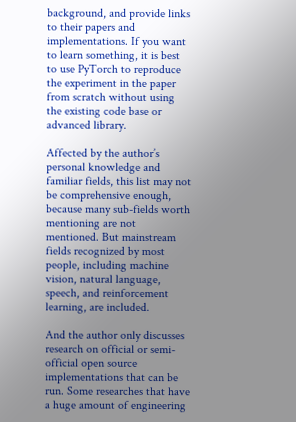background, and provide links to their papers and implementations. If you want to learn something, it is best to use PyTorch to reproduce the experiment in the paper from scratch without using the existing code base or advanced library.

Affected by the author’s personal knowledge and familiar fields, this list may not be comprehensive enough, because many sub-fields worth mentioning are not mentioned. But mainstream fields recognized by most people, including machine vision, natural language, speech, and reinforcement learning, are included.

And the author only discusses research on official or semi-official open source implementations that can be run. Some researches that have a huge amount of engineering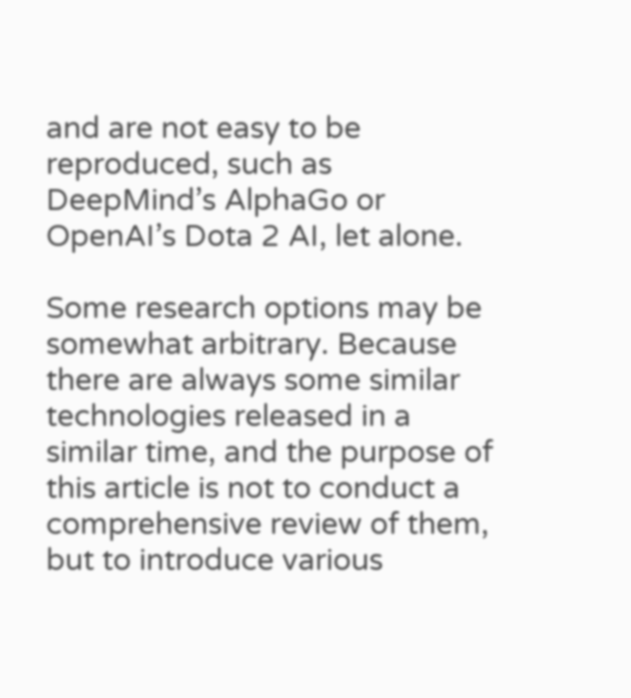and are not easy to be reproduced, such as DeepMind’s AlphaGo or OpenAI’s Dota 2 AI, let alone.

Some research options may be somewhat arbitrary. Because there are always some similar technologies released in a similar time, and the purpose of this article is not to conduct a comprehensive review of them, but to introduce various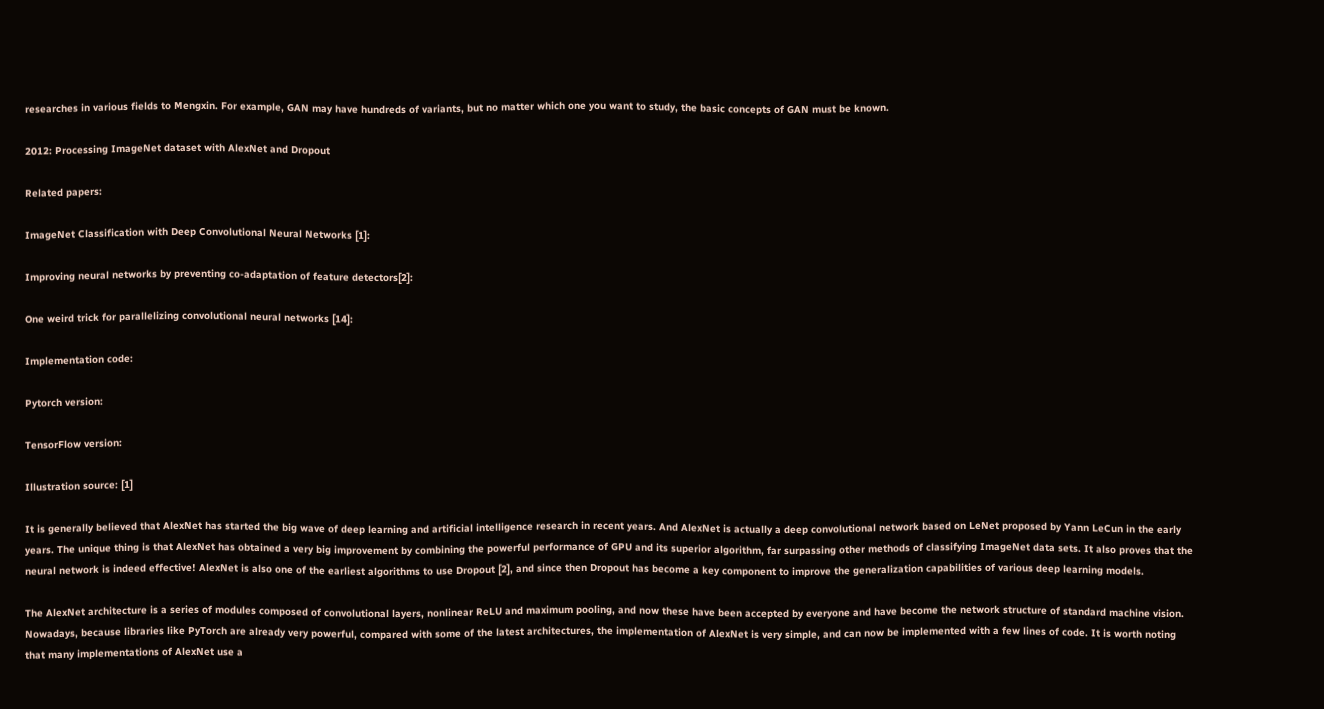researches in various fields to Mengxin. For example, GAN may have hundreds of variants, but no matter which one you want to study, the basic concepts of GAN must be known.

2012: Processing ImageNet dataset with AlexNet and Dropout

Related papers:

ImageNet Classification with Deep Convolutional Neural Networks [1]:

Improving neural networks by preventing co-adaptation of feature detectors[2]:

One weird trick for parallelizing convolutional neural networks [14]:

Implementation code:

Pytorch version:

TensorFlow version:

Illustration source: [1]

It is generally believed that AlexNet has started the big wave of deep learning and artificial intelligence research in recent years. And AlexNet is actually a deep convolutional network based on LeNet proposed by Yann LeCun in the early years. The unique thing is that AlexNet has obtained a very big improvement by combining the powerful performance of GPU and its superior algorithm, far surpassing other methods of classifying ImageNet data sets. It also proves that the neural network is indeed effective! AlexNet is also one of the earliest algorithms to use Dropout [2], and since then Dropout has become a key component to improve the generalization capabilities of various deep learning models.

The AlexNet architecture is a series of modules composed of convolutional layers, nonlinear ReLU and maximum pooling, and now these have been accepted by everyone and have become the network structure of standard machine vision. Nowadays, because libraries like PyTorch are already very powerful, compared with some of the latest architectures, the implementation of AlexNet is very simple, and can now be implemented with a few lines of code. It is worth noting that many implementations of AlexNet use a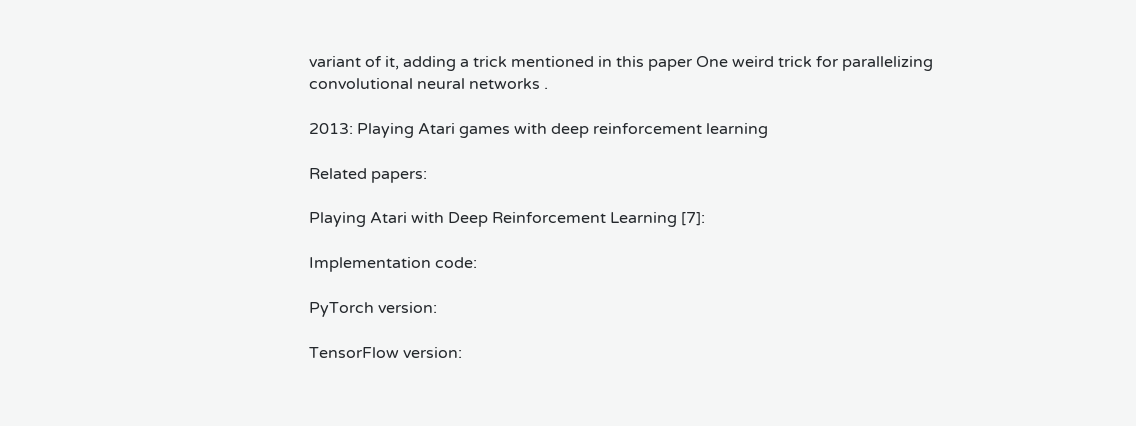variant of it, adding a trick mentioned in this paper One weird trick for parallelizing convolutional neural networks .

2013: Playing Atari games with deep reinforcement learning

Related papers:

Playing Atari with Deep Reinforcement Learning [7]:

Implementation code:

PyTorch version:

TensorFlow version: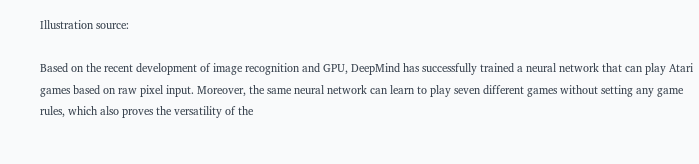Illustration source:

Based on the recent development of image recognition and GPU, DeepMind has successfully trained a neural network that can play Atari games based on raw pixel input. Moreover, the same neural network can learn to play seven different games without setting any game rules, which also proves the versatility of the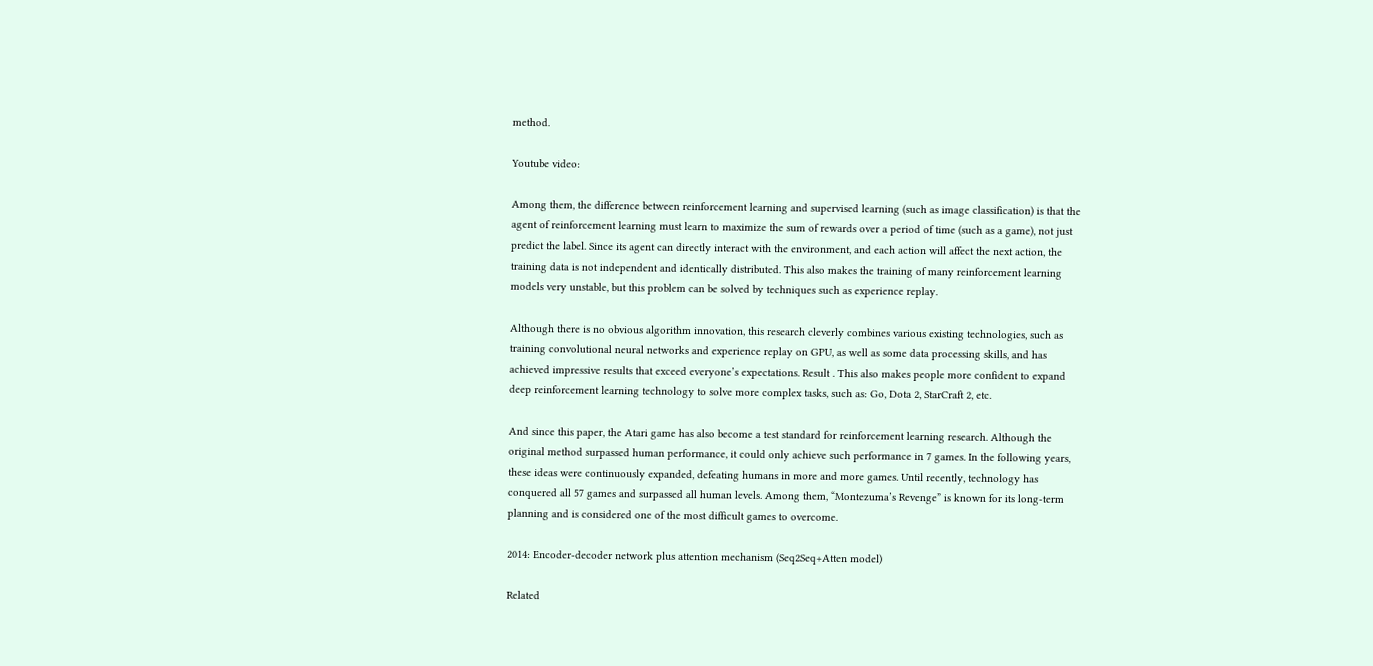method.

Youtube video:

Among them, the difference between reinforcement learning and supervised learning (such as image classification) is that the agent of reinforcement learning must learn to maximize the sum of rewards over a period of time (such as a game), not just predict the label. Since its agent can directly interact with the environment, and each action will affect the next action, the training data is not independent and identically distributed. This also makes the training of many reinforcement learning models very unstable, but this problem can be solved by techniques such as experience replay.

Although there is no obvious algorithm innovation, this research cleverly combines various existing technologies, such as training convolutional neural networks and experience replay on GPU, as well as some data processing skills, and has achieved impressive results that exceed everyone’s expectations. Result . This also makes people more confident to expand deep reinforcement learning technology to solve more complex tasks, such as: Go, Dota 2, StarCraft 2, etc.

And since this paper, the Atari game has also become a test standard for reinforcement learning research. Although the original method surpassed human performance, it could only achieve such performance in 7 games. In the following years, these ideas were continuously expanded, defeating humans in more and more games. Until recently, technology has conquered all 57 games and surpassed all human levels. Among them, “Montezuma’s Revenge” is known for its long-term planning and is considered one of the most difficult games to overcome.

2014: Encoder-decoder network plus attention mechanism (Seq2Seq+Atten model)

Related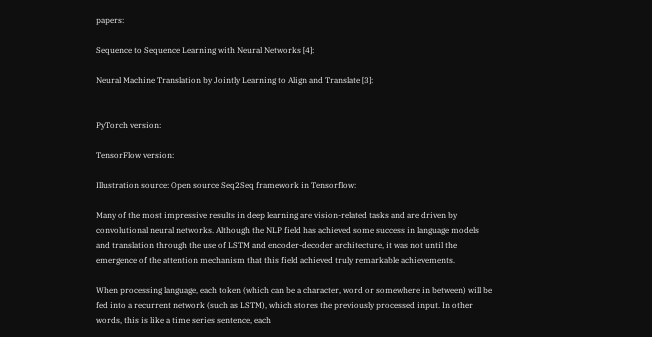papers:

Sequence to Sequence Learning with Neural Networks [4]:

Neural Machine Translation by Jointly Learning to Align and Translate [3]:


PyTorch version:

TensorFlow version:

Illustration source: Open source Seq2Seq framework in Tensorflow:

Many of the most impressive results in deep learning are vision-related tasks and are driven by convolutional neural networks. Although the NLP field has achieved some success in language models and translation through the use of LSTM and encoder-decoder architecture, it was not until the emergence of the attention mechanism that this field achieved truly remarkable achievements.

When processing language, each token (which can be a character, word or somewhere in between) will be fed into a recurrent network (such as LSTM), which stores the previously processed input. In other words, this is like a time series sentence, each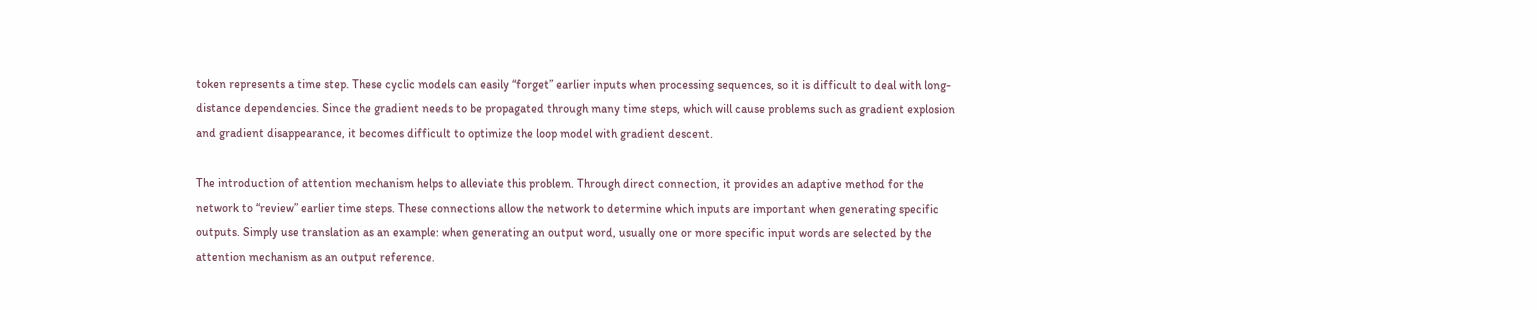token represents a time step. These cyclic models can easily “forget” earlier inputs when processing sequences, so it is difficult to deal with long-distance dependencies. Since the gradient needs to be propagated through many time steps, which will cause problems such as gradient explosion and gradient disappearance, it becomes difficult to optimize the loop model with gradient descent.

The introduction of attention mechanism helps to alleviate this problem. Through direct connection, it provides an adaptive method for the network to “review” earlier time steps. These connections allow the network to determine which inputs are important when generating specific outputs. Simply use translation as an example: when generating an output word, usually one or more specific input words are selected by the attention mechanism as an output reference.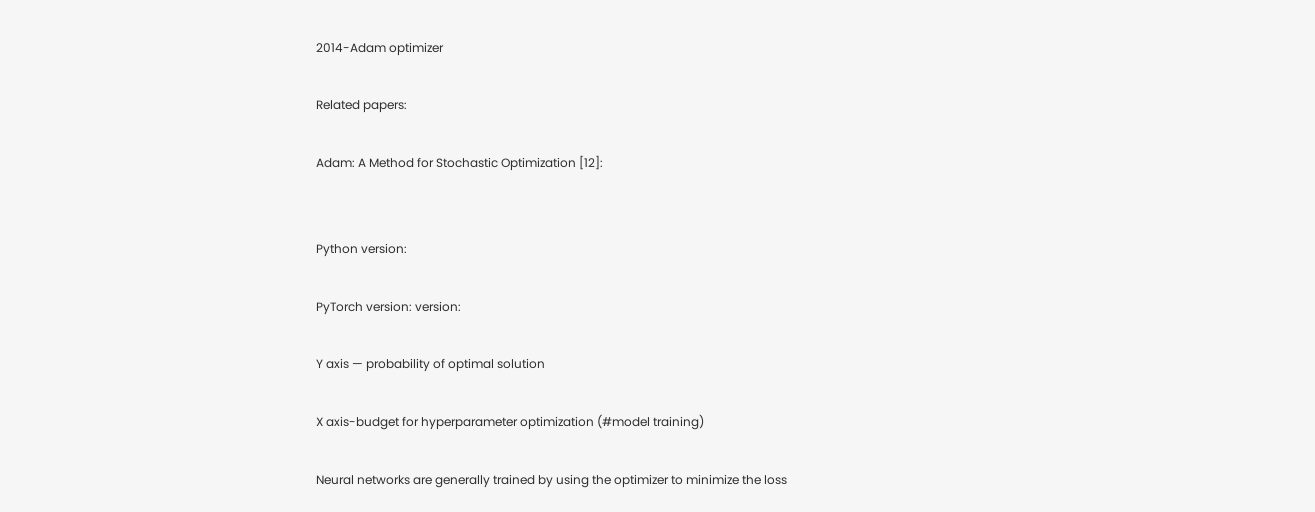2014-Adam optimizer

Related papers:

Adam: A Method for Stochastic Optimization [12]:


Python version:

PyTorch version: version:

Y axis — probability of optimal solution

X axis-budget for hyperparameter optimization (#model training)

Neural networks are generally trained by using the optimizer to minimize the loss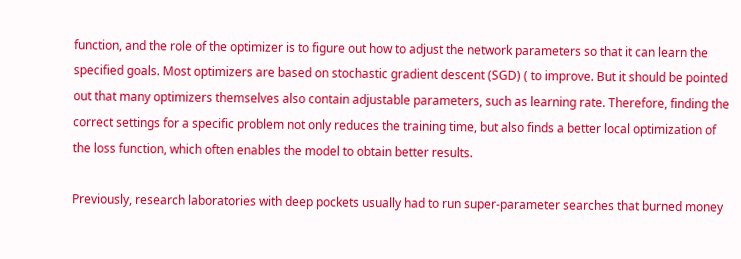function, and the role of the optimizer is to figure out how to adjust the network parameters so that it can learn the specified goals. Most optimizers are based on stochastic gradient descent (SGD) ( to improve. But it should be pointed out that many optimizers themselves also contain adjustable parameters, such as learning rate. Therefore, finding the correct settings for a specific problem not only reduces the training time, but also finds a better local optimization of the loss function, which often enables the model to obtain better results.

Previously, research laboratories with deep pockets usually had to run super-parameter searches that burned money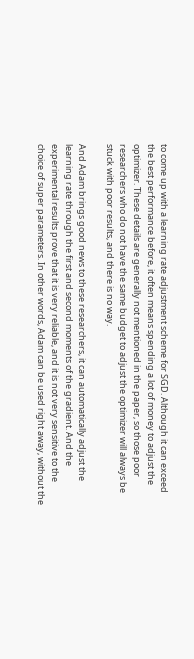to come up with a learning rate adjustment scheme for SGD. Although it can exceed the best performance before, it often means spending a lot of money to adjust the optimizer. These details are generally not mentioned in the paper, so those poor researchers who do not have the same budget to adjust the optimizer will always be stuck with poor results, and there is no way.

And Adam brings good news to these researchers, it can automatically adjust the learning rate through the first and second moments of the gradient. And the experimental results prove that it is very reliable, and it is not very sensitive to the choice of super parameters. In other words, Adam can be used right away, without the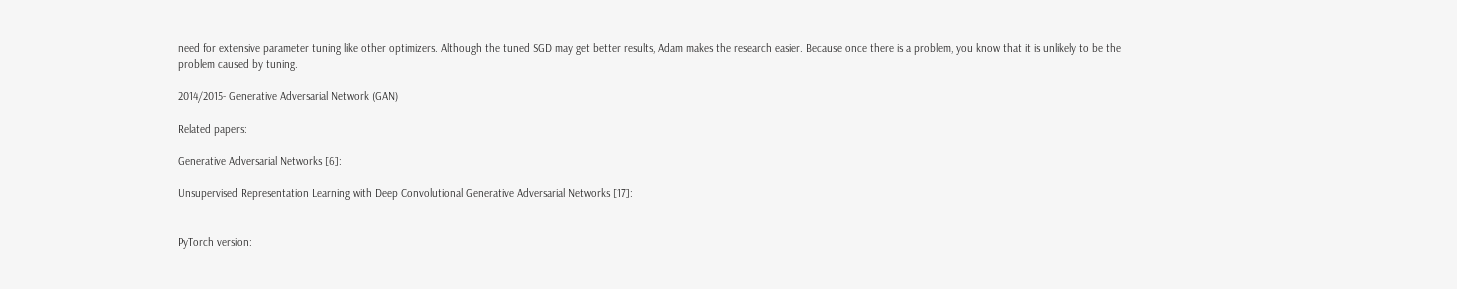need for extensive parameter tuning like other optimizers. Although the tuned SGD may get better results, Adam makes the research easier. Because once there is a problem, you know that it is unlikely to be the problem caused by tuning.

2014/2015- Generative Adversarial Network (GAN)

Related papers:

Generative Adversarial Networks [6]:

Unsupervised Representation Learning with Deep Convolutional Generative Adversarial Networks [17]:


PyTorch version: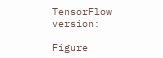TensorFlow version:

Figure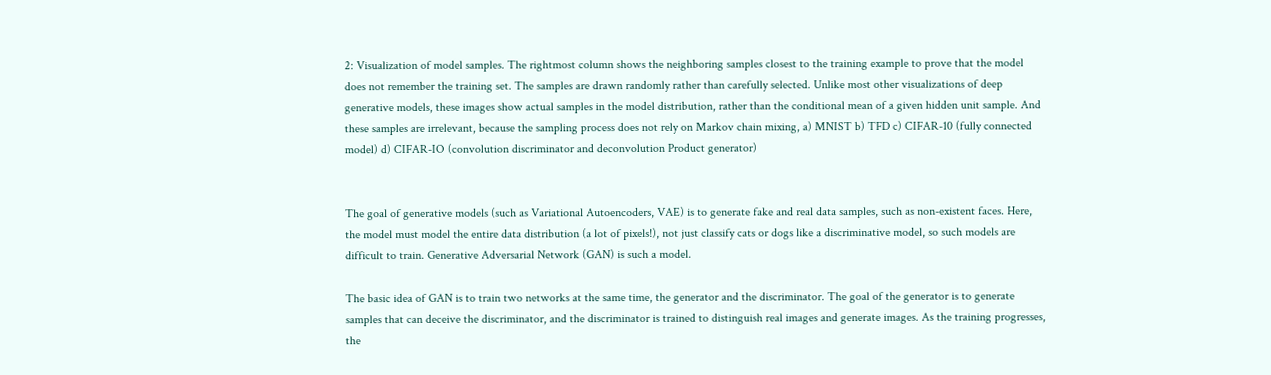2: Visualization of model samples. The rightmost column shows the neighboring samples closest to the training example to prove that the model does not remember the training set. The samples are drawn randomly rather than carefully selected. Unlike most other visualizations of deep generative models, these images show actual samples in the model distribution, rather than the conditional mean of a given hidden unit sample. And these samples are irrelevant, because the sampling process does not rely on Markov chain mixing, a) MNIST b) TFD c) CIFAR-10 (fully connected model) d) CIFAR-IO (convolution discriminator and deconvolution Product generator)


The goal of generative models (such as Variational Autoencoders, VAE) is to generate fake and real data samples, such as non-existent faces. Here, the model must model the entire data distribution (a lot of pixels!), not just classify cats or dogs like a discriminative model, so such models are difficult to train. Generative Adversarial Network (GAN) is such a model.

The basic idea of GAN is to train two networks at the same time, the generator and the discriminator. The goal of the generator is to generate samples that can deceive the discriminator, and the discriminator is trained to distinguish real images and generate images. As the training progresses, the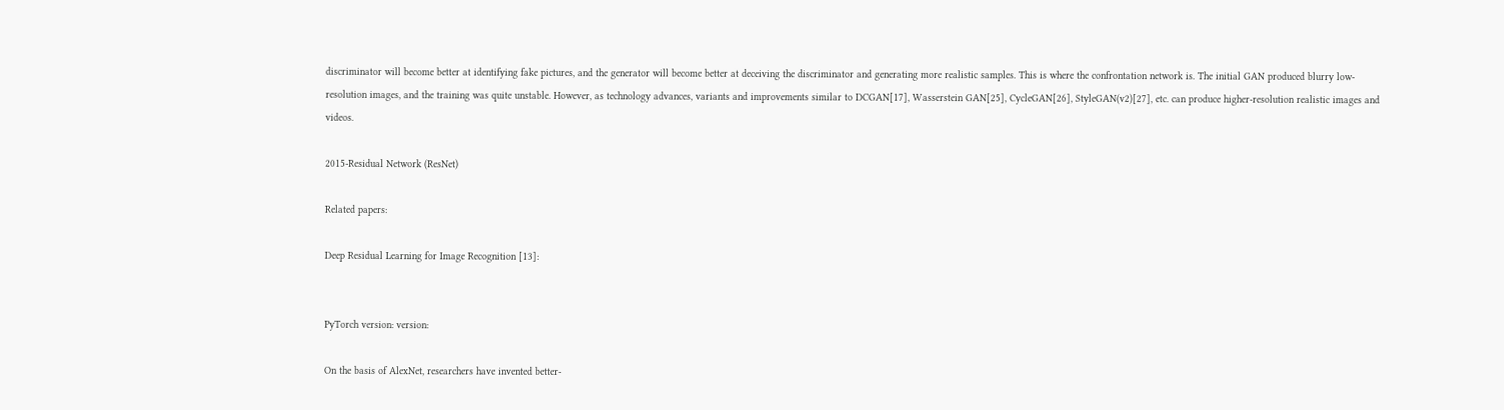discriminator will become better at identifying fake pictures, and the generator will become better at deceiving the discriminator and generating more realistic samples. This is where the confrontation network is. The initial GAN produced blurry low-resolution images, and the training was quite unstable. However, as technology advances, variants and improvements similar to DCGAN[17], Wasserstein GAN[25], CycleGAN[26], StyleGAN(v2)[27], etc. can produce higher-resolution realistic images and videos.

2015-Residual Network (ResNet)

Related papers:

Deep Residual Learning for Image Recognition [13]:


PyTorch version: version:

On the basis of AlexNet, researchers have invented better-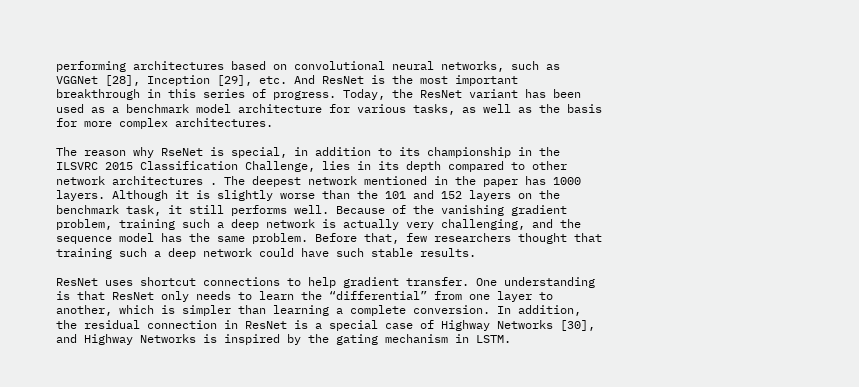performing architectures based on convolutional neural networks, such as VGGNet [28], Inception [29], etc. And ResNet is the most important breakthrough in this series of progress. Today, the ResNet variant has been used as a benchmark model architecture for various tasks, as well as the basis for more complex architectures.

The reason why RseNet is special, in addition to its championship in the ILSVRC 2015 Classification Challenge, lies in its depth compared to other network architectures . The deepest network mentioned in the paper has 1000 layers. Although it is slightly worse than the 101 and 152 layers on the benchmark task, it still performs well. Because of the vanishing gradient problem, training such a deep network is actually very challenging, and the sequence model has the same problem. Before that, few researchers thought that training such a deep network could have such stable results.

ResNet uses shortcut connections to help gradient transfer. One understanding is that ResNet only needs to learn the “differential” from one layer to another, which is simpler than learning a complete conversion. In addition, the residual connection in ResNet is a special case of Highway Networks [30], and Highway Networks is inspired by the gating mechanism in LSTM.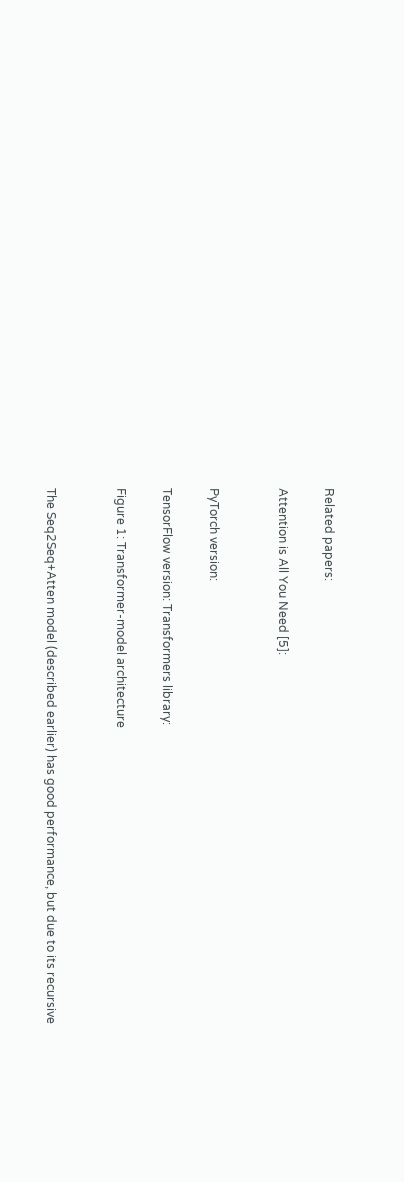Related papers:

Attention is All You Need [5]:


PyTorch version:

TensorFlow version: Transformers library:

Figure 1: Transformer-model architecture


The Seq2Seq+Atten model (described earlier) has good performance, but due to its recursive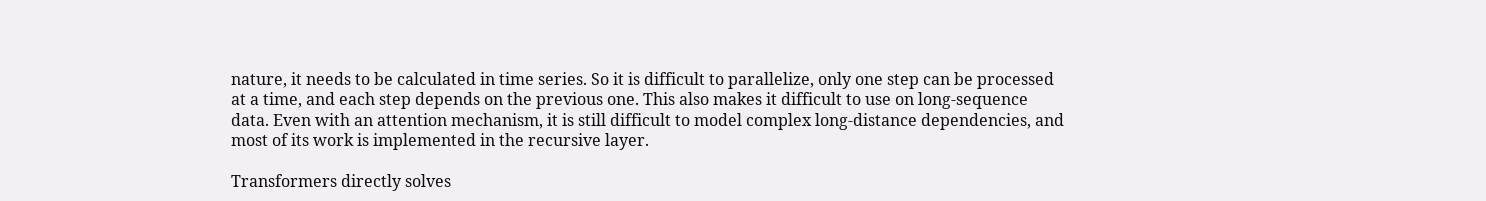nature, it needs to be calculated in time series. So it is difficult to parallelize, only one step can be processed at a time, and each step depends on the previous one. This also makes it difficult to use on long-sequence data. Even with an attention mechanism, it is still difficult to model complex long-distance dependencies, and most of its work is implemented in the recursive layer.

Transformers directly solves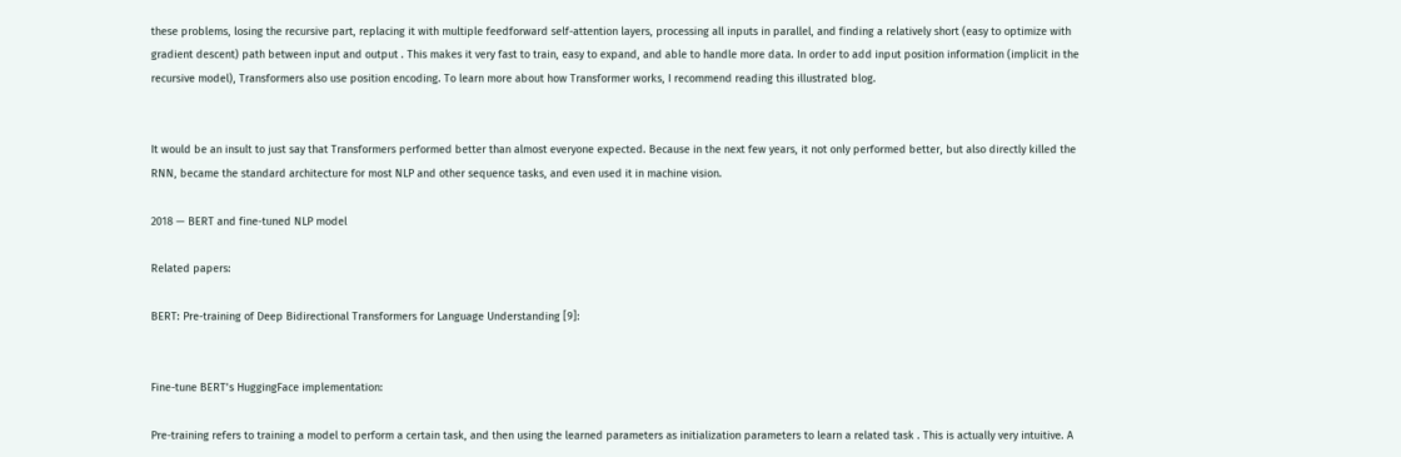these problems, losing the recursive part, replacing it with multiple feedforward self-attention layers, processing all inputs in parallel, and finding a relatively short (easy to optimize with gradient descent) path between input and output . This makes it very fast to train, easy to expand, and able to handle more data. In order to add input position information (implicit in the recursive model), Transformers also use position encoding. To learn more about how Transformer works, I recommend reading this illustrated blog.


It would be an insult to just say that Transformers performed better than almost everyone expected. Because in the next few years, it not only performed better, but also directly killed the RNN, became the standard architecture for most NLP and other sequence tasks, and even used it in machine vision.

2018 — BERT and fine-tuned NLP model

Related papers:

BERT: Pre-training of Deep Bidirectional Transformers for Language Understanding [9]:


Fine-tune BERT’s HuggingFace implementation:

Pre-training refers to training a model to perform a certain task, and then using the learned parameters as initialization parameters to learn a related task . This is actually very intuitive. A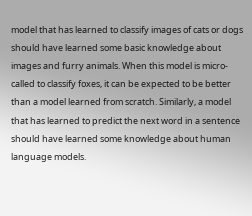model that has learned to classify images of cats or dogs should have learned some basic knowledge about images and furry animals. When this model is micro-called to classify foxes, it can be expected to be better than a model learned from scratch. Similarly, a model that has learned to predict the next word in a sentence should have learned some knowledge about human language models.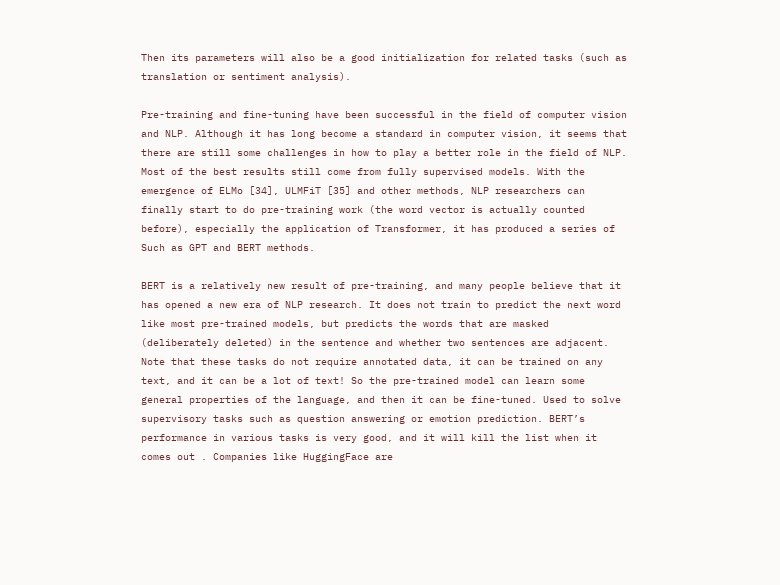Then its parameters will also be a good initialization for related tasks (such as translation or sentiment analysis).

Pre-training and fine-tuning have been successful in the field of computer vision and NLP. Although it has long become a standard in computer vision, it seems that there are still some challenges in how to play a better role in the field of NLP. Most of the best results still come from fully supervised models. With the emergence of ELMo [34], ULMFiT [35] and other methods, NLP researchers can finally start to do pre-training work (the word vector is actually counted before), especially the application of Transformer, it has produced a series of Such as GPT and BERT methods.

BERT is a relatively new result of pre-training, and many people believe that it has opened a new era of NLP research. It does not train to predict the next word like most pre-trained models, but predicts the words that are masked (deliberately deleted) in the sentence and whether two sentences are adjacent. Note that these tasks do not require annotated data, it can be trained on any text, and it can be a lot of text! So the pre-trained model can learn some general properties of the language, and then it can be fine-tuned. Used to solve supervisory tasks such as question answering or emotion prediction. BERT’s performance in various tasks is very good, and it will kill the list when it comes out . Companies like HuggingFace are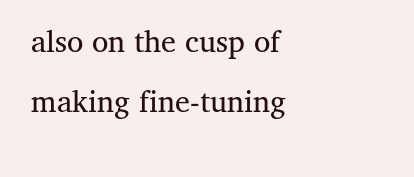also on the cusp of making fine-tuning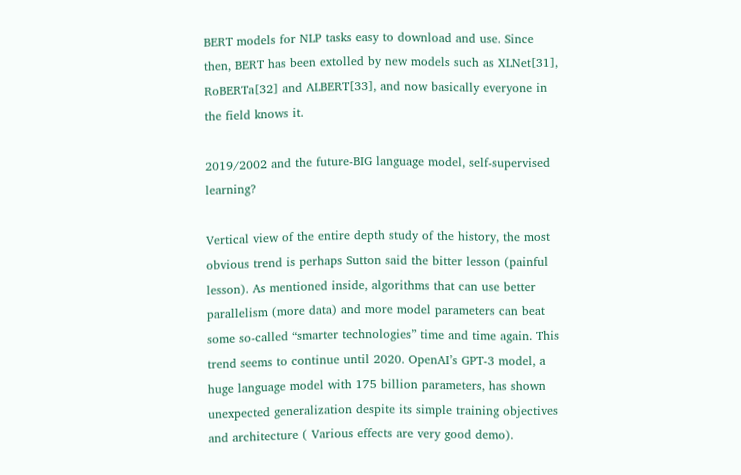BERT models for NLP tasks easy to download and use. Since then, BERT has been extolled by new models such as XLNet[31], RoBERTa[32] and ALBERT[33], and now basically everyone in the field knows it.

2019/2002 and the future-BIG language model, self-supervised learning?

Vertical view of the entire depth study of the history, the most obvious trend is perhaps Sutton said the bitter lesson (painful lesson). As mentioned inside, algorithms that can use better parallelism (more data) and more model parameters can beat some so-called “smarter technologies” time and time again. This trend seems to continue until 2020. OpenAI’s GPT-3 model, a huge language model with 175 billion parameters, has shown unexpected generalization despite its simple training objectives and architecture ( Various effects are very good demo).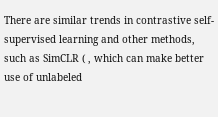There are similar trends in contrastive self-supervised learning and other methods, such as SimCLR ( , which can make better use of unlabeled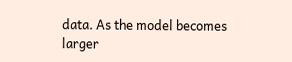data. As the model becomes larger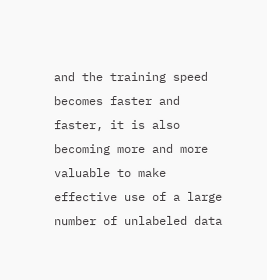and the training speed becomes faster and faster, it is also becoming more and more valuable to make effective use of a large number of unlabeled data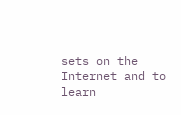sets on the Internet and to learn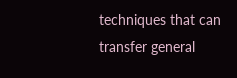techniques that can transfer general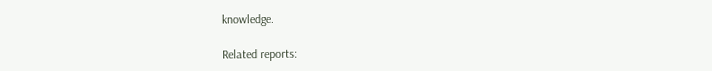knowledge.

Related reports: